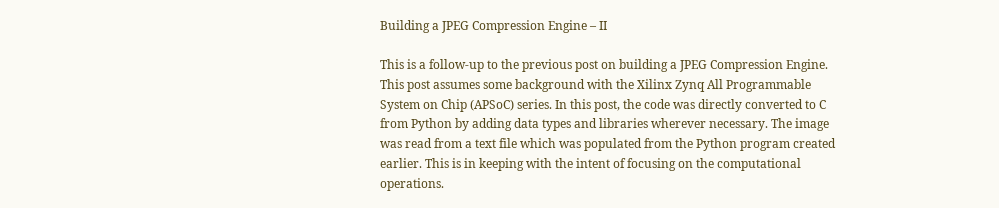Building a JPEG Compression Engine – II

This is a follow-up to the previous post on building a JPEG Compression Engine. This post assumes some background with the Xilinx Zynq All Programmable System on Chip (APSoC) series. In this post, the code was directly converted to C from Python by adding data types and libraries wherever necessary. The image was read from a text file which was populated from the Python program created earlier. This is in keeping with the intent of focusing on the computational operations.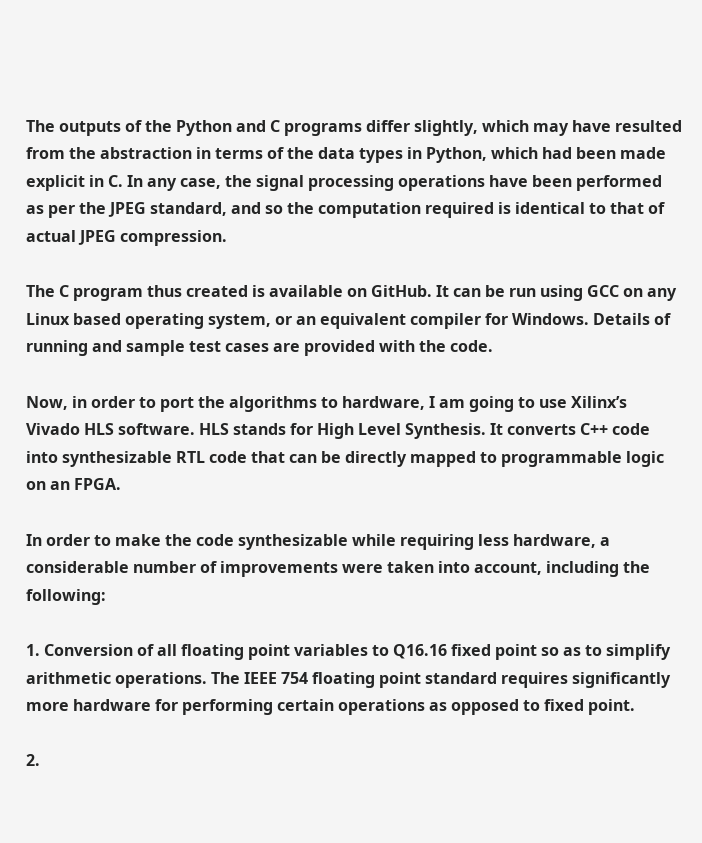The outputs of the Python and C programs differ slightly, which may have resulted from the abstraction in terms of the data types in Python, which had been made explicit in C. In any case, the signal processing operations have been performed as per the JPEG standard, and so the computation required is identical to that of actual JPEG compression.

The C program thus created is available on GitHub. It can be run using GCC on any Linux based operating system, or an equivalent compiler for Windows. Details of running and sample test cases are provided with the code.

Now, in order to port the algorithms to hardware, I am going to use Xilinx’s Vivado HLS software. HLS stands for High Level Synthesis. It converts C++ code into synthesizable RTL code that can be directly mapped to programmable logic on an FPGA.

In order to make the code synthesizable while requiring less hardware, a considerable number of improvements were taken into account, including the following:

1. Conversion of all floating point variables to Q16.16 fixed point so as to simplify arithmetic operations. The IEEE 754 floating point standard requires significantly more hardware for performing certain operations as opposed to fixed point.

2.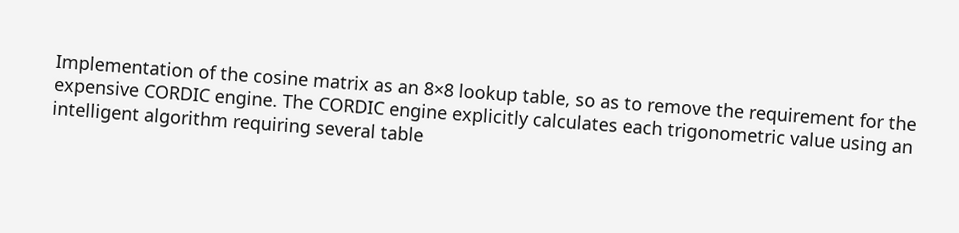Implementation of the cosine matrix as an 8×8 lookup table, so as to remove the requirement for the expensive CORDIC engine. The CORDIC engine explicitly calculates each trigonometric value using an intelligent algorithm requiring several table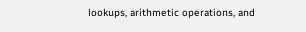lookups, arithmetic operations, and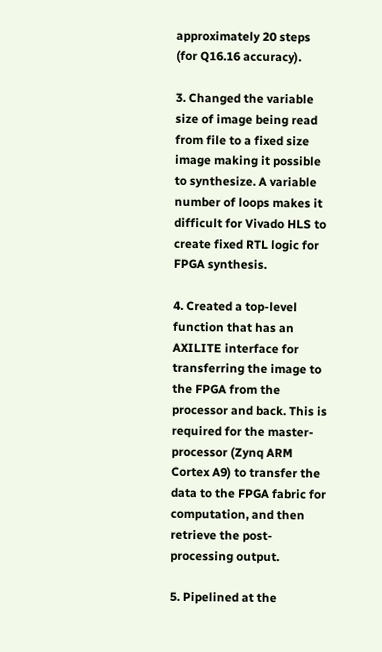approximately 20 steps (for Q16.16 accuracy).

3. Changed the variable size of image being read from file to a fixed size image making it possible to synthesize. A variable number of loops makes it difficult for Vivado HLS to create fixed RTL logic for FPGA synthesis.

4. Created a top-level function that has an AXILITE interface for transferring the image to the FPGA from the processor and back. This is required for the master-processor (Zynq ARM Cortex A9) to transfer the data to the FPGA fabric for computation, and then retrieve the post-processing output.

5. Pipelined at the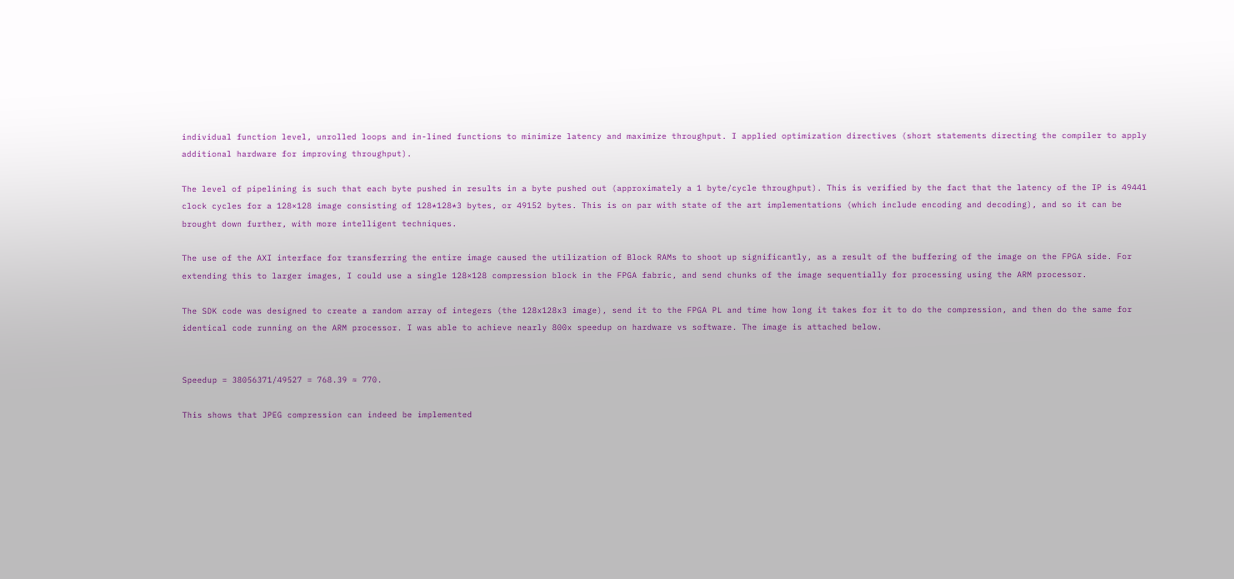individual function level, unrolled loops and in-lined functions to minimize latency and maximize throughput. I applied optimization directives (short statements directing the compiler to apply additional hardware for improving throughput).

The level of pipelining is such that each byte pushed in results in a byte pushed out (approximately a 1 byte/cycle throughput). This is verified by the fact that the latency of the IP is 49441 clock cycles for a 128×128 image consisting of 128*128*3 bytes, or 49152 bytes. This is on par with state of the art implementations (which include encoding and decoding), and so it can be brought down further, with more intelligent techniques.

The use of the AXI interface for transferring the entire image caused the utilization of Block RAMs to shoot up significantly, as a result of the buffering of the image on the FPGA side. For extending this to larger images, I could use a single 128×128 compression block in the FPGA fabric, and send chunks of the image sequentially for processing using the ARM processor.

The SDK code was designed to create a random array of integers (the 128x128x3 image), send it to the FPGA PL and time how long it takes for it to do the compression, and then do the same for identical code running on the ARM processor. I was able to achieve nearly 800x speedup on hardware vs software. The image is attached below.


Speedup = 38056371/49527 = 768.39 ≈ 770.

This shows that JPEG compression can indeed be implemented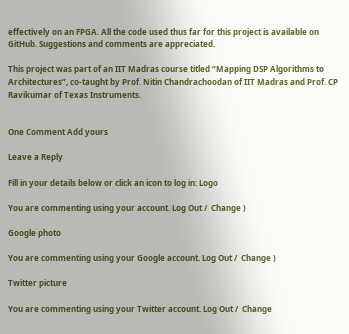effectively on an FPGA. All the code used thus far for this project is available on GitHub. Suggestions and comments are appreciated.

This project was part of an IIT Madras course titled “Mapping DSP Algorithms to Architectures”, co-taught by Prof. Nitin Chandrachoodan of IIT Madras and Prof. CP Ravikumar of Texas Instruments.


One Comment Add yours

Leave a Reply

Fill in your details below or click an icon to log in: Logo

You are commenting using your account. Log Out /  Change )

Google photo

You are commenting using your Google account. Log Out /  Change )

Twitter picture

You are commenting using your Twitter account. Log Out /  Change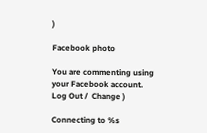)

Facebook photo

You are commenting using your Facebook account. Log Out /  Change )

Connecting to %s